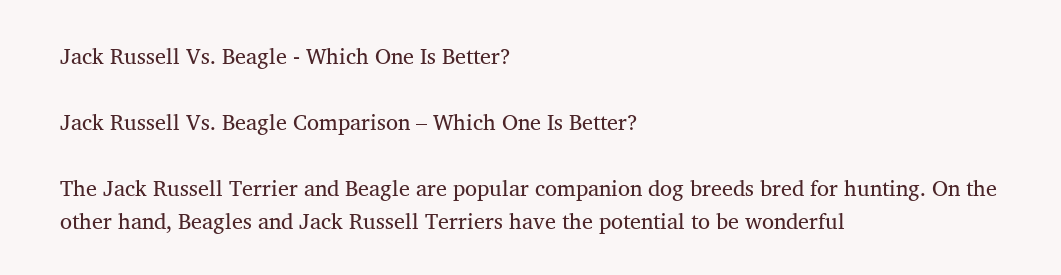Jack Russell Vs. Beagle - Which One Is Better?

Jack Russell Vs. Beagle Comparison – Which One Is Better?

The Jack Russell Terrier and Beagle are popular companion dog breeds bred for hunting. On the other hand, Beagles and Jack Russell Terriers have the potential to be wonderful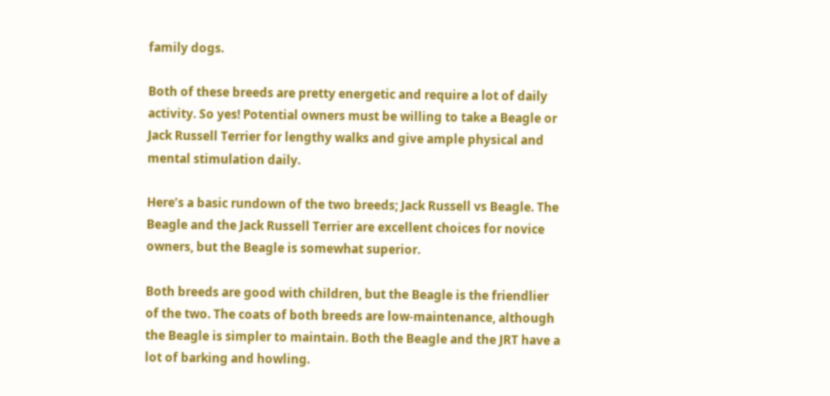family dogs.

Both of these breeds are pretty energetic and require a lot of daily activity. So yes! Potential owners must be willing to take a Beagle or Jack Russell Terrier for lengthy walks and give ample physical and mental stimulation daily.

Here’s a basic rundown of the two breeds; Jack Russell vs Beagle. The Beagle and the Jack Russell Terrier are excellent choices for novice owners, but the Beagle is somewhat superior.

Both breeds are good with children, but the Beagle is the friendlier of the two. The coats of both breeds are low-maintenance, although the Beagle is simpler to maintain. Both the Beagle and the JRT have a lot of barking and howling.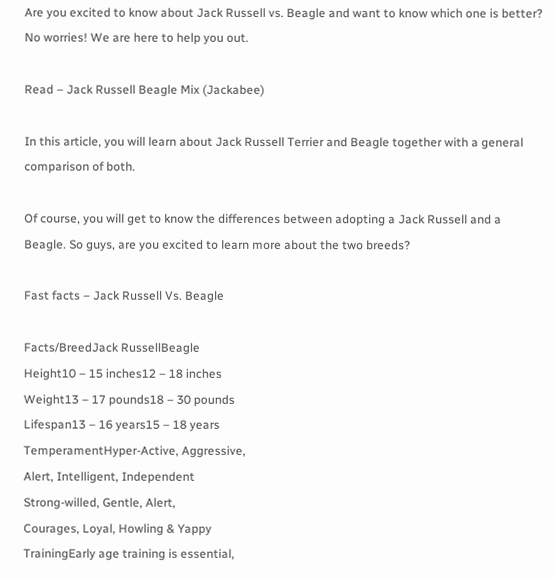Are you excited to know about Jack Russell vs. Beagle and want to know which one is better? No worries! We are here to help you out.

Read – Jack Russell Beagle Mix (Jackabee)

In this article, you will learn about Jack Russell Terrier and Beagle together with a general comparison of both.

Of course, you will get to know the differences between adopting a Jack Russell and a Beagle. So guys, are you excited to learn more about the two breeds?

Fast facts – Jack Russell Vs. Beagle

Facts/BreedJack RussellBeagle
Height10 – 15 inches12 – 18 inches
Weight13 – 17 pounds18 – 30 pounds
Lifespan13 – 16 years15 – 18 years
TemperamentHyper-Active, Aggressive,
Alert, Intelligent, Independent
Strong-willed, Gentle, Alert,
Courages, Loyal, Howling & Yappy
TrainingEarly age training is essential,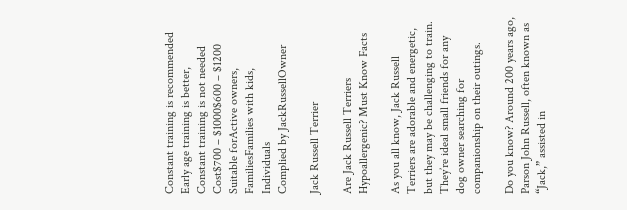Constant training is recommended
Early age training is better,
Constant training is not needed
Cost$700 – $1000$600 – $1200
Suitable forActive owners, FamiliesFamilies with kids, Individuals
Complied by JackRussellOwner

Jack Russell Terrier

Are Jack Russell Terriers Hypoallergenic? Must Know Facts

As you all know, Jack Russell Terriers are adorable and energetic, but they may be challenging to train. They’re ideal small friends for any dog owner searching for companionship on their outings.

Do you know? Around 200 years ago, Parson John Russell, often known as “Jack,” assisted in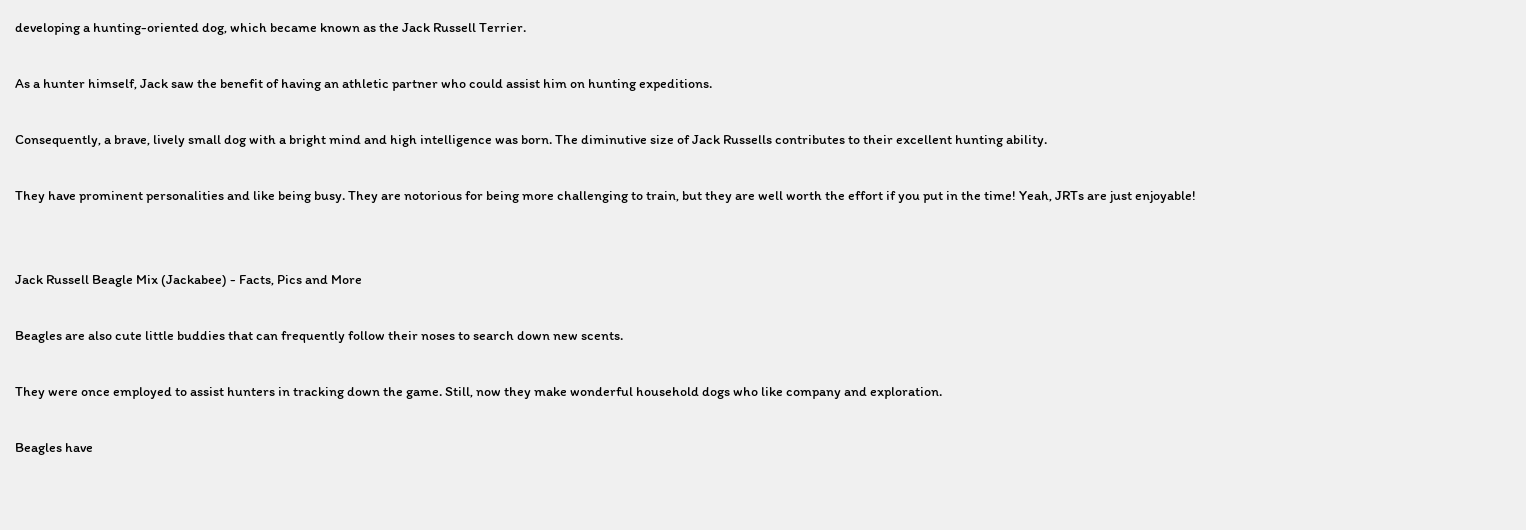developing a hunting-oriented dog, which became known as the Jack Russell Terrier.

As a hunter himself, Jack saw the benefit of having an athletic partner who could assist him on hunting expeditions.

Consequently, a brave, lively small dog with a bright mind and high intelligence was born. The diminutive size of Jack Russells contributes to their excellent hunting ability.

They have prominent personalities and like being busy. They are notorious for being more challenging to train, but they are well worth the effort if you put in the time! Yeah, JRTs are just enjoyable!


Jack Russell Beagle Mix (Jackabee) - Facts, Pics and More

Beagles are also cute little buddies that can frequently follow their noses to search down new scents.

They were once employed to assist hunters in tracking down the game. Still, now they make wonderful household dogs who like company and exploration.

Beagles have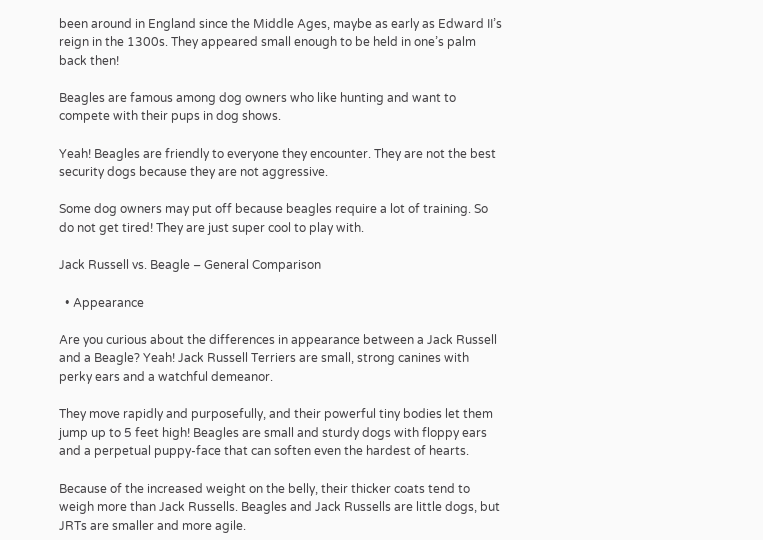been around in England since the Middle Ages, maybe as early as Edward II’s reign in the 1300s. They appeared small enough to be held in one’s palm back then!

Beagles are famous among dog owners who like hunting and want to compete with their pups in dog shows.

Yeah! Beagles are friendly to everyone they encounter. They are not the best security dogs because they are not aggressive.

Some dog owners may put off because beagles require a lot of training. So do not get tired! They are just super cool to play with.

Jack Russell vs. Beagle – General Comparison

  • Appearance

Are you curious about the differences in appearance between a Jack Russell and a Beagle? Yeah! Jack Russell Terriers are small, strong canines with perky ears and a watchful demeanor.

They move rapidly and purposefully, and their powerful tiny bodies let them jump up to 5 feet high! Beagles are small and sturdy dogs with floppy ears and a perpetual puppy-face that can soften even the hardest of hearts.

Because of the increased weight on the belly, their thicker coats tend to weigh more than Jack Russells. Beagles and Jack Russells are little dogs, but JRTs are smaller and more agile.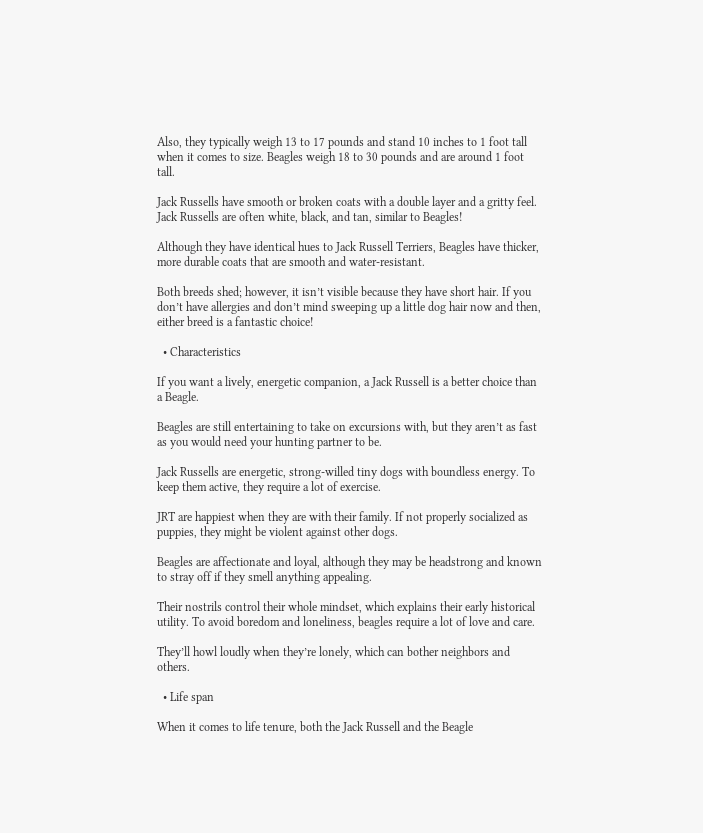Also, they typically weigh 13 to 17 pounds and stand 10 inches to 1 foot tall when it comes to size. Beagles weigh 18 to 30 pounds and are around 1 foot tall.

Jack Russells have smooth or broken coats with a double layer and a gritty feel. Jack Russells are often white, black, and tan, similar to Beagles!

Although they have identical hues to Jack Russell Terriers, Beagles have thicker, more durable coats that are smooth and water-resistant.

Both breeds shed; however, it isn’t visible because they have short hair. If you don’t have allergies and don’t mind sweeping up a little dog hair now and then, either breed is a fantastic choice!

  • Characteristics

If you want a lively, energetic companion, a Jack Russell is a better choice than a Beagle.

Beagles are still entertaining to take on excursions with, but they aren’t as fast as you would need your hunting partner to be.

Jack Russells are energetic, strong-willed tiny dogs with boundless energy. To keep them active, they require a lot of exercise.

JRT are happiest when they are with their family. If not properly socialized as puppies, they might be violent against other dogs.

Beagles are affectionate and loyal, although they may be headstrong and known to stray off if they smell anything appealing.

Their nostrils control their whole mindset, which explains their early historical utility. To avoid boredom and loneliness, beagles require a lot of love and care.

They’ll howl loudly when they’re lonely, which can bother neighbors and others.

  • Life span

When it comes to life tenure, both the Jack Russell and the Beagle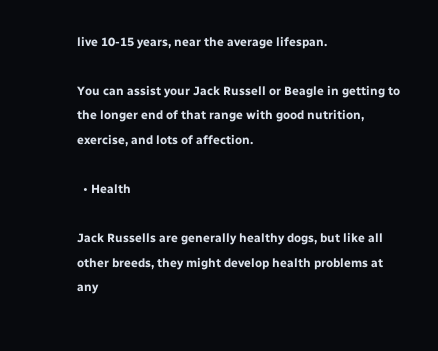live 10-15 years, near the average lifespan.

You can assist your Jack Russell or Beagle in getting to the longer end of that range with good nutrition, exercise, and lots of affection.

  • Health

Jack Russells are generally healthy dogs, but like all other breeds, they might develop health problems at any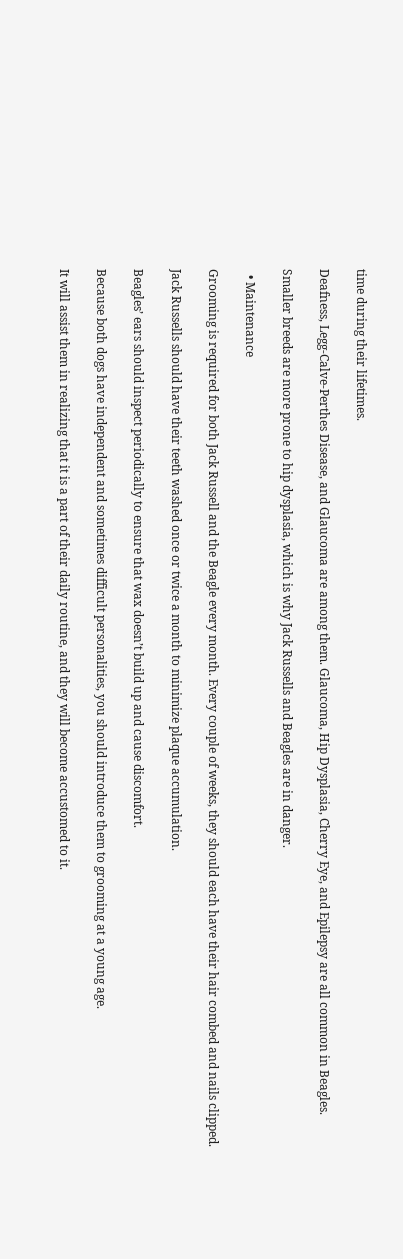time during their lifetimes.

Deafness, Legg-Calve-Perthes Disease, and Glaucoma are among them. Glaucoma, Hip Dysplasia, Cherry Eye, and Epilepsy are all common in Beagles.

Smaller breeds are more prone to hip dysplasia, which is why Jack Russells and Beagles are in danger.

  • Maintenance

Grooming is required for both Jack Russell and the Beagle every month. Every couple of weeks, they should each have their hair combed and nails clipped.

Jack Russells should have their teeth washed once or twice a month to minimize plaque accumulation.

Beagles’ ears should inspect periodically to ensure that wax doesn’t build up and cause discomfort.

Because both dogs have independent and sometimes difficult personalities, you should introduce them to grooming at a young age.

It will assist them in realizing that it is a part of their daily routine, and they will become accustomed to it.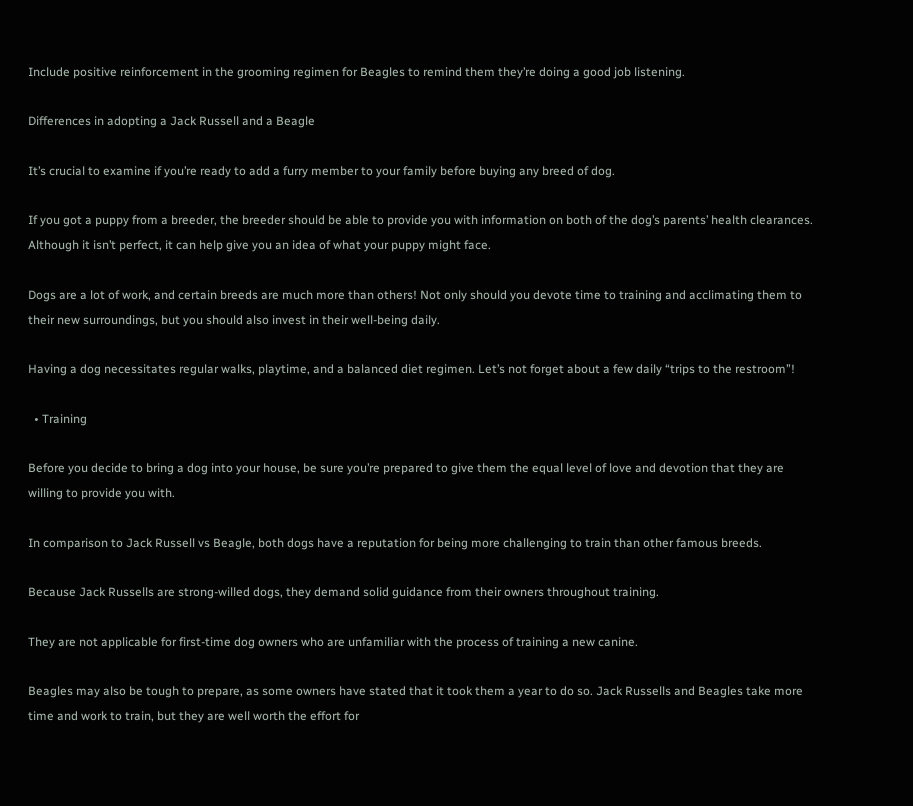Include positive reinforcement in the grooming regimen for Beagles to remind them they’re doing a good job listening.

Differences in adopting a Jack Russell and a Beagle

It’s crucial to examine if you’re ready to add a furry member to your family before buying any breed of dog.

If you got a puppy from a breeder, the breeder should be able to provide you with information on both of the dog’s parents’ health clearances. Although it isn’t perfect, it can help give you an idea of what your puppy might face.

Dogs are a lot of work, and certain breeds are much more than others! Not only should you devote time to training and acclimating them to their new surroundings, but you should also invest in their well-being daily.

Having a dog necessitates regular walks, playtime, and a balanced diet regimen. Let’s not forget about a few daily “trips to the restroom”!

  • Training

Before you decide to bring a dog into your house, be sure you’re prepared to give them the equal level of love and devotion that they are willing to provide you with.

In comparison to Jack Russell vs Beagle, both dogs have a reputation for being more challenging to train than other famous breeds.

Because Jack Russells are strong-willed dogs, they demand solid guidance from their owners throughout training.

They are not applicable for first-time dog owners who are unfamiliar with the process of training a new canine.

Beagles may also be tough to prepare, as some owners have stated that it took them a year to do so. Jack Russells and Beagles take more time and work to train, but they are well worth the effort for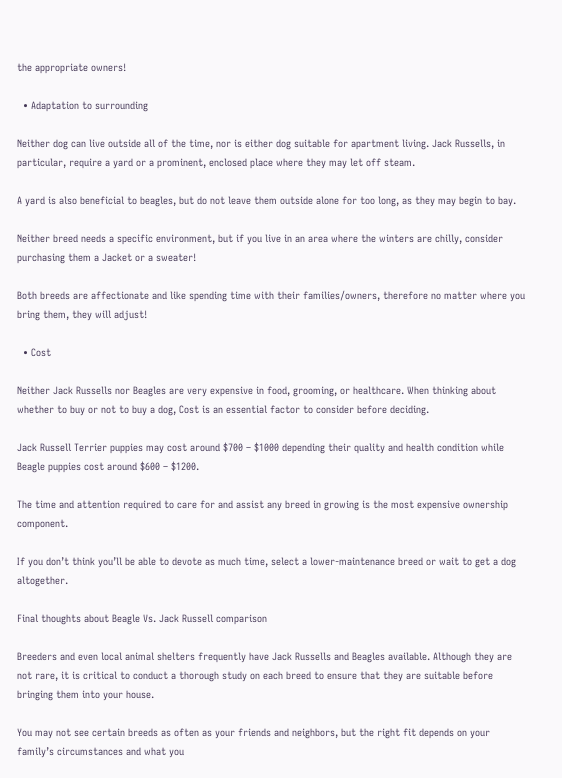the appropriate owners!

  • Adaptation to surrounding

Neither dog can live outside all of the time, nor is either dog suitable for apartment living. Jack Russells, in particular, require a yard or a prominent, enclosed place where they may let off steam.

A yard is also beneficial to beagles, but do not leave them outside alone for too long, as they may begin to bay.

Neither breed needs a specific environment, but if you live in an area where the winters are chilly, consider purchasing them a Jacket or a sweater!

Both breeds are affectionate and like spending time with their families/owners, therefore no matter where you bring them, they will adjust!

  • Cost

Neither Jack Russells nor Beagles are very expensive in food, grooming, or healthcare. When thinking about whether to buy or not to buy a dog, Cost is an essential factor to consider before deciding.

Jack Russell Terrier puppies may cost around $700 – $1000 depending their quality and health condition while Beagle puppies cost around $600 – $1200.

The time and attention required to care for and assist any breed in growing is the most expensive ownership component.

If you don’t think you’ll be able to devote as much time, select a lower-maintenance breed or wait to get a dog altogether.

Final thoughts about Beagle Vs. Jack Russell comparison

Breeders and even local animal shelters frequently have Jack Russells and Beagles available. Although they are not rare, it is critical to conduct a thorough study on each breed to ensure that they are suitable before bringing them into your house.

You may not see certain breeds as often as your friends and neighbors, but the right fit depends on your family’s circumstances and what you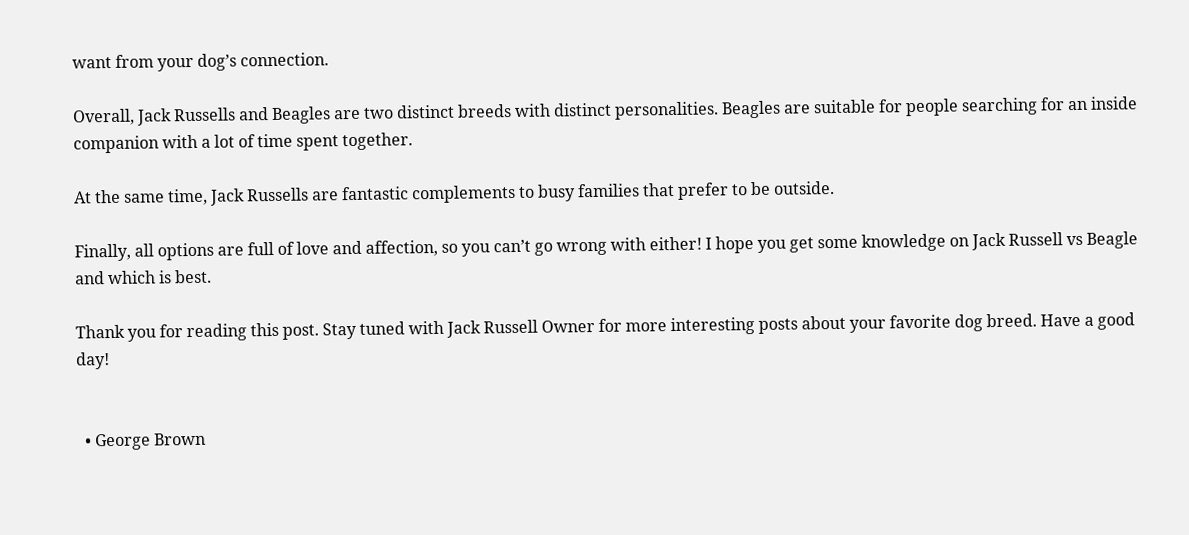want from your dog’s connection.

Overall, Jack Russells and Beagles are two distinct breeds with distinct personalities. Beagles are suitable for people searching for an inside companion with a lot of time spent together.

At the same time, Jack Russells are fantastic complements to busy families that prefer to be outside.

Finally, all options are full of love and affection, so you can’t go wrong with either! I hope you get some knowledge on Jack Russell vs Beagle and which is best.

Thank you for reading this post. Stay tuned with Jack Russell Owner for more interesting posts about your favorite dog breed. Have a good day!


  • George Brown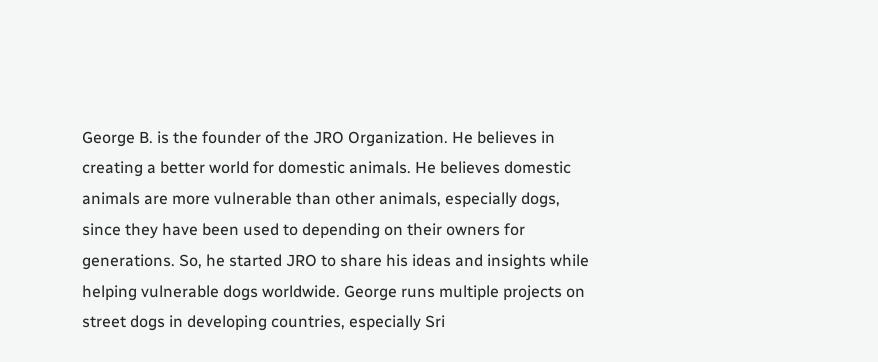George B. is the founder of the JRO Organization. He believes in creating a better world for domestic animals. He believes domestic animals are more vulnerable than other animals, especially dogs, since they have been used to depending on their owners for generations. So, he started JRO to share his ideas and insights while helping vulnerable dogs worldwide. George runs multiple projects on street dogs in developing countries, especially Sri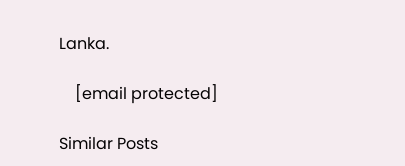Lanka.

    [email protected]

Similar Posts